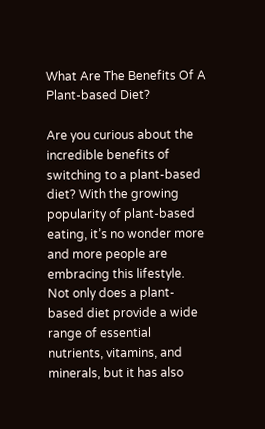What Are The Benefits Of A Plant-based Diet?

Are you curious about the incredible benefits of switching to a plant-based diet? With the growing popularity of plant-based eating, it’s no wonder more and more people are embracing this lifestyle. Not only does a plant-based diet provide a wide range of essential nutrients, vitamins, and minerals, but it has also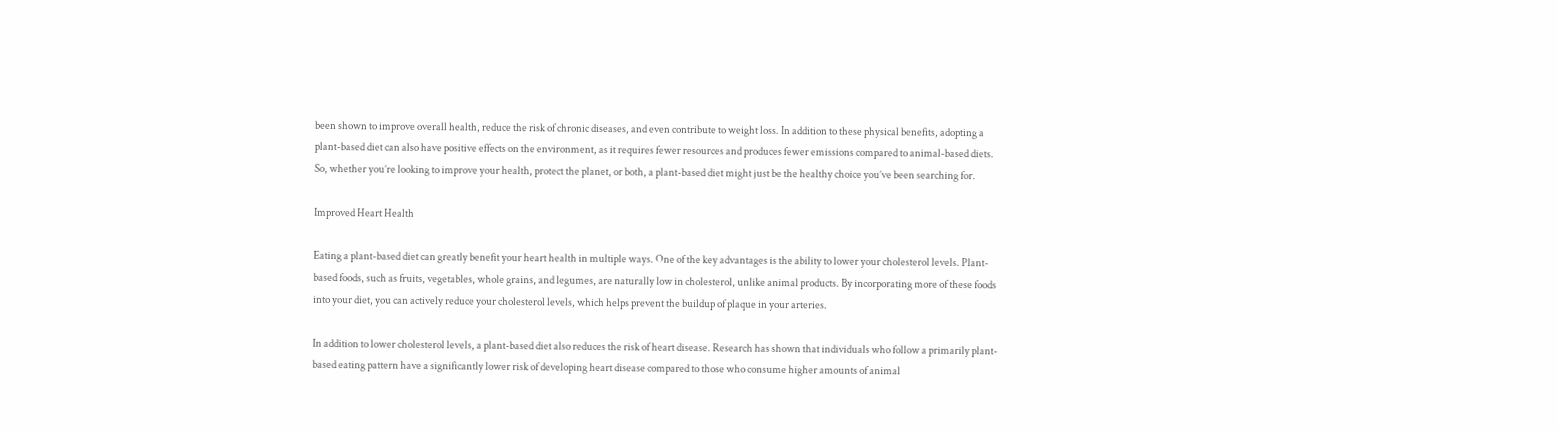been shown to improve overall health, reduce the risk of chronic diseases, and even contribute to weight loss. In addition to these physical benefits, adopting a plant-based diet can also have positive effects on the environment, as it requires fewer resources and produces fewer emissions compared to animal-based diets. So, whether you’re looking to improve your health, protect the planet, or both, a plant-based diet might just be the healthy choice you’ve been searching for.

Improved Heart Health

Eating a plant-based diet can greatly benefit your heart health in multiple ways. One of the key advantages is the ability to lower your cholesterol levels. Plant-based foods, such as fruits, vegetables, whole grains, and legumes, are naturally low in cholesterol, unlike animal products. By incorporating more of these foods into your diet, you can actively reduce your cholesterol levels, which helps prevent the buildup of plaque in your arteries.

In addition to lower cholesterol levels, a plant-based diet also reduces the risk of heart disease. Research has shown that individuals who follow a primarily plant-based eating pattern have a significantly lower risk of developing heart disease compared to those who consume higher amounts of animal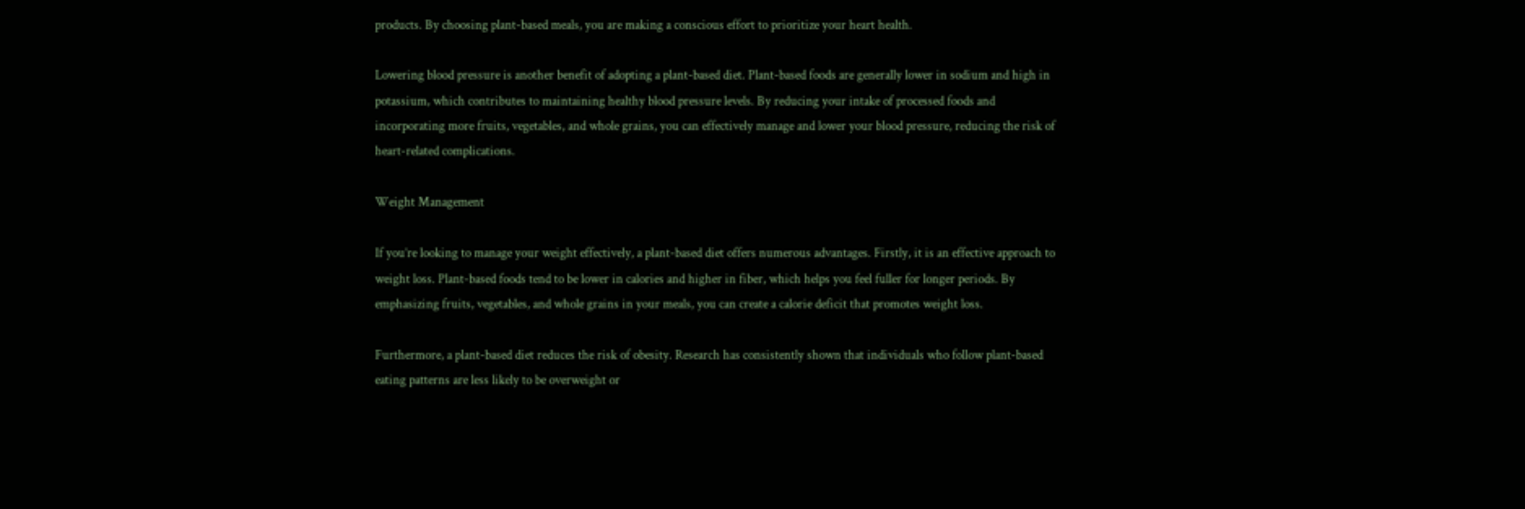products. By choosing plant-based meals, you are making a conscious effort to prioritize your heart health.

Lowering blood pressure is another benefit of adopting a plant-based diet. Plant-based foods are generally lower in sodium and high in potassium, which contributes to maintaining healthy blood pressure levels. By reducing your intake of processed foods and incorporating more fruits, vegetables, and whole grains, you can effectively manage and lower your blood pressure, reducing the risk of heart-related complications.

Weight Management

If you’re looking to manage your weight effectively, a plant-based diet offers numerous advantages. Firstly, it is an effective approach to weight loss. Plant-based foods tend to be lower in calories and higher in fiber, which helps you feel fuller for longer periods. By emphasizing fruits, vegetables, and whole grains in your meals, you can create a calorie deficit that promotes weight loss.

Furthermore, a plant-based diet reduces the risk of obesity. Research has consistently shown that individuals who follow plant-based eating patterns are less likely to be overweight or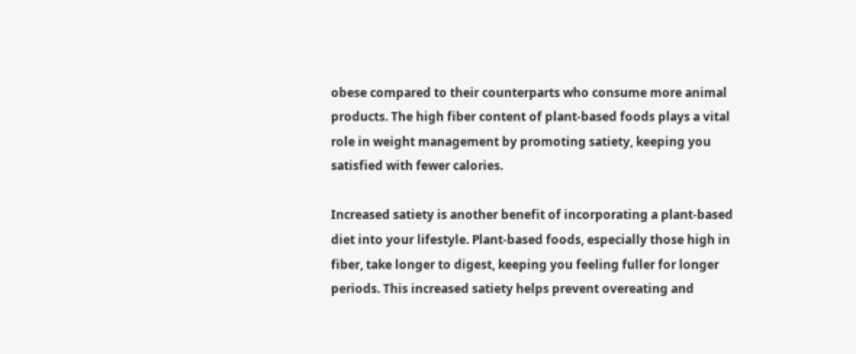obese compared to their counterparts who consume more animal products. The high fiber content of plant-based foods plays a vital role in weight management by promoting satiety, keeping you satisfied with fewer calories.

Increased satiety is another benefit of incorporating a plant-based diet into your lifestyle. Plant-based foods, especially those high in fiber, take longer to digest, keeping you feeling fuller for longer periods. This increased satiety helps prevent overeating and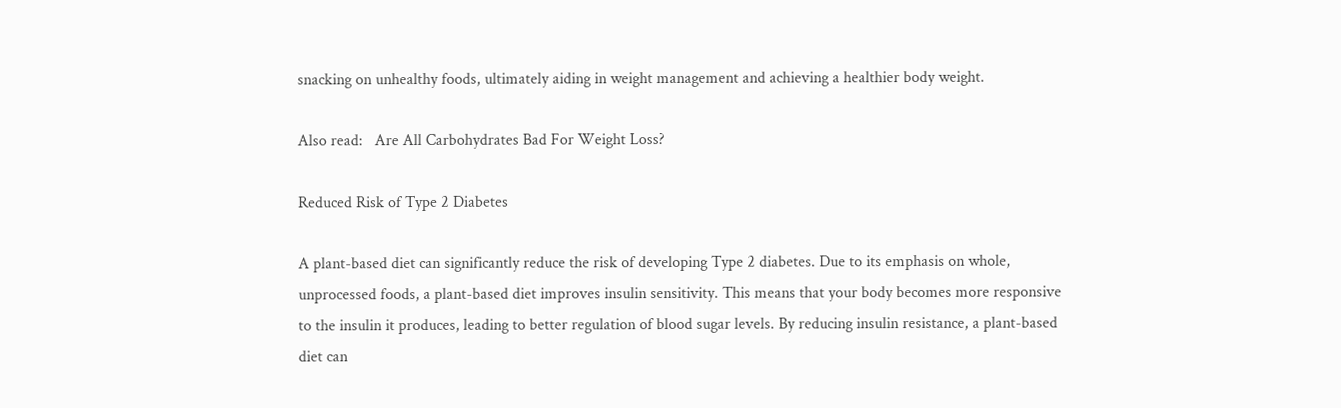snacking on unhealthy foods, ultimately aiding in weight management and achieving a healthier body weight.

Also read:   Are All Carbohydrates Bad For Weight Loss?

Reduced Risk of Type 2 Diabetes

A plant-based diet can significantly reduce the risk of developing Type 2 diabetes. Due to its emphasis on whole, unprocessed foods, a plant-based diet improves insulin sensitivity. This means that your body becomes more responsive to the insulin it produces, leading to better regulation of blood sugar levels. By reducing insulin resistance, a plant-based diet can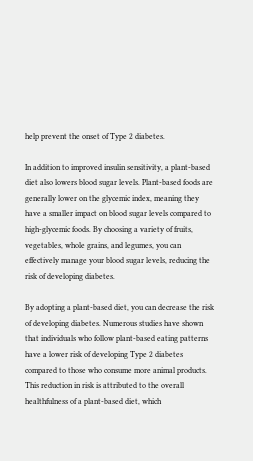help prevent the onset of Type 2 diabetes.

In addition to improved insulin sensitivity, a plant-based diet also lowers blood sugar levels. Plant-based foods are generally lower on the glycemic index, meaning they have a smaller impact on blood sugar levels compared to high-glycemic foods. By choosing a variety of fruits, vegetables, whole grains, and legumes, you can effectively manage your blood sugar levels, reducing the risk of developing diabetes.

By adopting a plant-based diet, you can decrease the risk of developing diabetes. Numerous studies have shown that individuals who follow plant-based eating patterns have a lower risk of developing Type 2 diabetes compared to those who consume more animal products. This reduction in risk is attributed to the overall healthfulness of a plant-based diet, which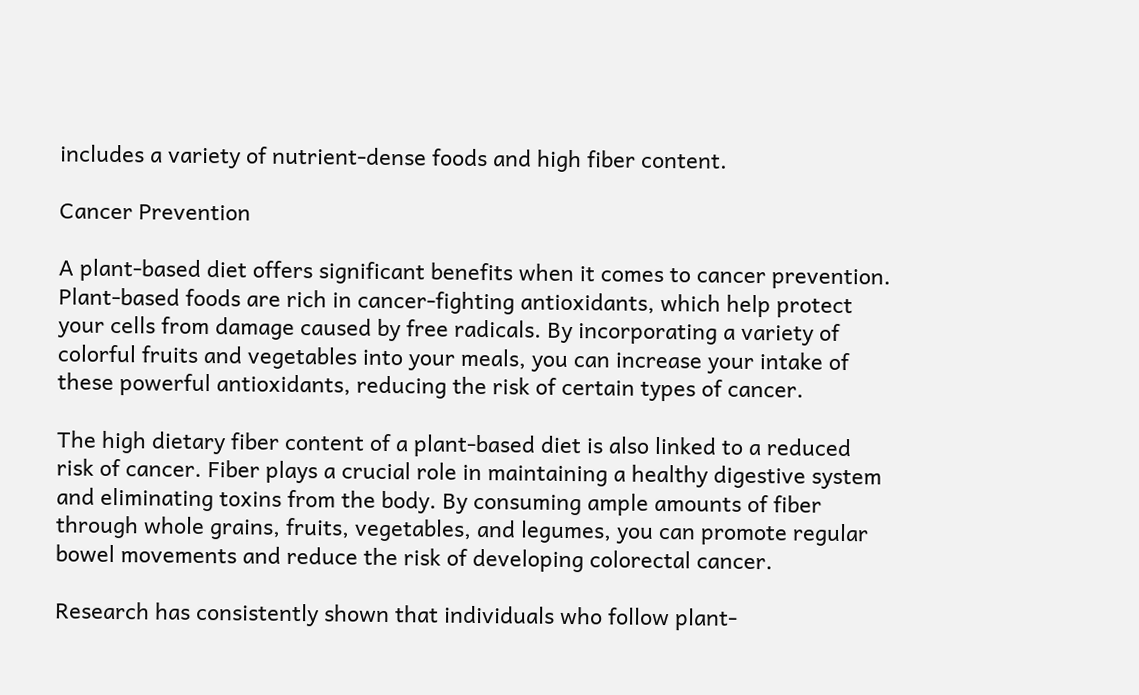includes a variety of nutrient-dense foods and high fiber content.

Cancer Prevention

A plant-based diet offers significant benefits when it comes to cancer prevention. Plant-based foods are rich in cancer-fighting antioxidants, which help protect your cells from damage caused by free radicals. By incorporating a variety of colorful fruits and vegetables into your meals, you can increase your intake of these powerful antioxidants, reducing the risk of certain types of cancer.

The high dietary fiber content of a plant-based diet is also linked to a reduced risk of cancer. Fiber plays a crucial role in maintaining a healthy digestive system and eliminating toxins from the body. By consuming ample amounts of fiber through whole grains, fruits, vegetables, and legumes, you can promote regular bowel movements and reduce the risk of developing colorectal cancer.

Research has consistently shown that individuals who follow plant-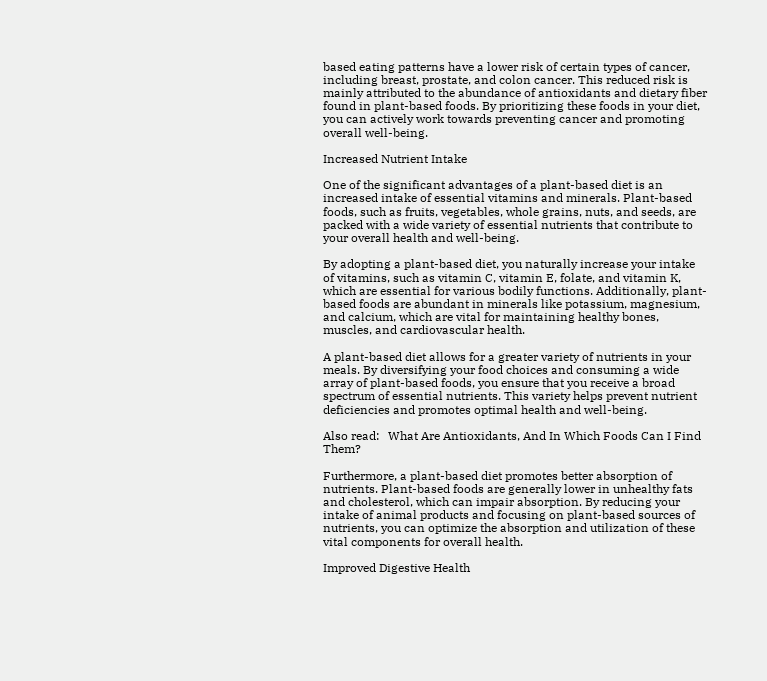based eating patterns have a lower risk of certain types of cancer, including breast, prostate, and colon cancer. This reduced risk is mainly attributed to the abundance of antioxidants and dietary fiber found in plant-based foods. By prioritizing these foods in your diet, you can actively work towards preventing cancer and promoting overall well-being.

Increased Nutrient Intake

One of the significant advantages of a plant-based diet is an increased intake of essential vitamins and minerals. Plant-based foods, such as fruits, vegetables, whole grains, nuts, and seeds, are packed with a wide variety of essential nutrients that contribute to your overall health and well-being.

By adopting a plant-based diet, you naturally increase your intake of vitamins, such as vitamin C, vitamin E, folate, and vitamin K, which are essential for various bodily functions. Additionally, plant-based foods are abundant in minerals like potassium, magnesium, and calcium, which are vital for maintaining healthy bones, muscles, and cardiovascular health.

A plant-based diet allows for a greater variety of nutrients in your meals. By diversifying your food choices and consuming a wide array of plant-based foods, you ensure that you receive a broad spectrum of essential nutrients. This variety helps prevent nutrient deficiencies and promotes optimal health and well-being.

Also read:   What Are Antioxidants, And In Which Foods Can I Find Them?

Furthermore, a plant-based diet promotes better absorption of nutrients. Plant-based foods are generally lower in unhealthy fats and cholesterol, which can impair absorption. By reducing your intake of animal products and focusing on plant-based sources of nutrients, you can optimize the absorption and utilization of these vital components for overall health.

Improved Digestive Health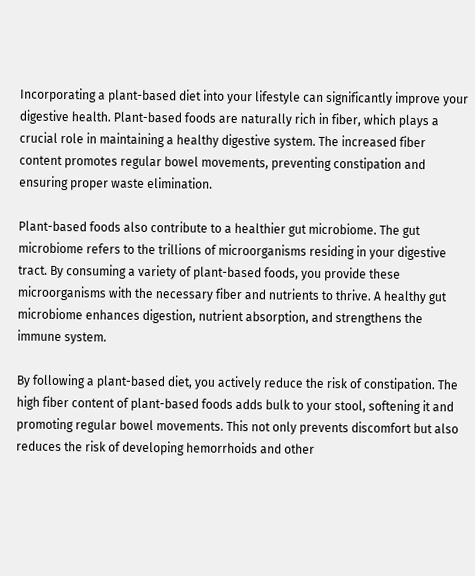Incorporating a plant-based diet into your lifestyle can significantly improve your digestive health. Plant-based foods are naturally rich in fiber, which plays a crucial role in maintaining a healthy digestive system. The increased fiber content promotes regular bowel movements, preventing constipation and ensuring proper waste elimination.

Plant-based foods also contribute to a healthier gut microbiome. The gut microbiome refers to the trillions of microorganisms residing in your digestive tract. By consuming a variety of plant-based foods, you provide these microorganisms with the necessary fiber and nutrients to thrive. A healthy gut microbiome enhances digestion, nutrient absorption, and strengthens the immune system.

By following a plant-based diet, you actively reduce the risk of constipation. The high fiber content of plant-based foods adds bulk to your stool, softening it and promoting regular bowel movements. This not only prevents discomfort but also reduces the risk of developing hemorrhoids and other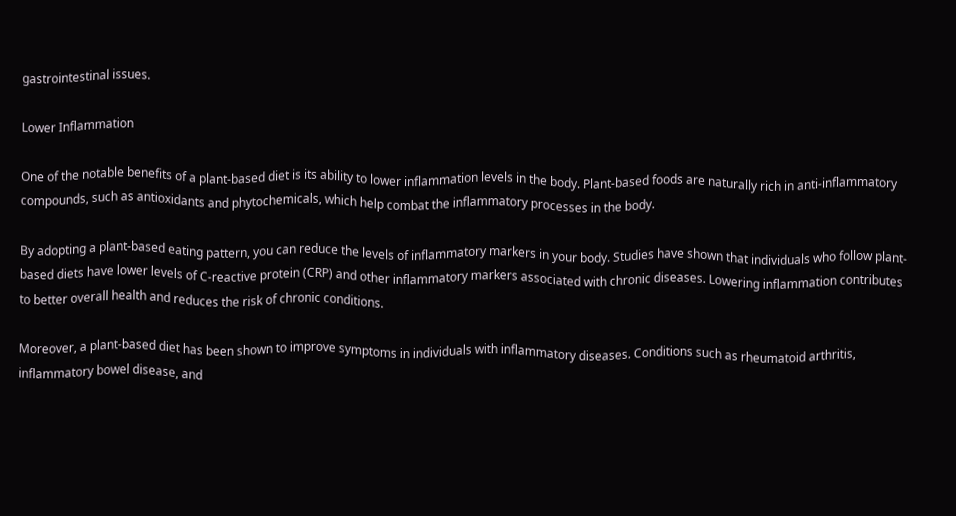gastrointestinal issues.

Lower Inflammation

One of the notable benefits of a plant-based diet is its ability to lower inflammation levels in the body. Plant-based foods are naturally rich in anti-inflammatory compounds, such as antioxidants and phytochemicals, which help combat the inflammatory processes in the body.

By adopting a plant-based eating pattern, you can reduce the levels of inflammatory markers in your body. Studies have shown that individuals who follow plant-based diets have lower levels of C-reactive protein (CRP) and other inflammatory markers associated with chronic diseases. Lowering inflammation contributes to better overall health and reduces the risk of chronic conditions.

Moreover, a plant-based diet has been shown to improve symptoms in individuals with inflammatory diseases. Conditions such as rheumatoid arthritis, inflammatory bowel disease, and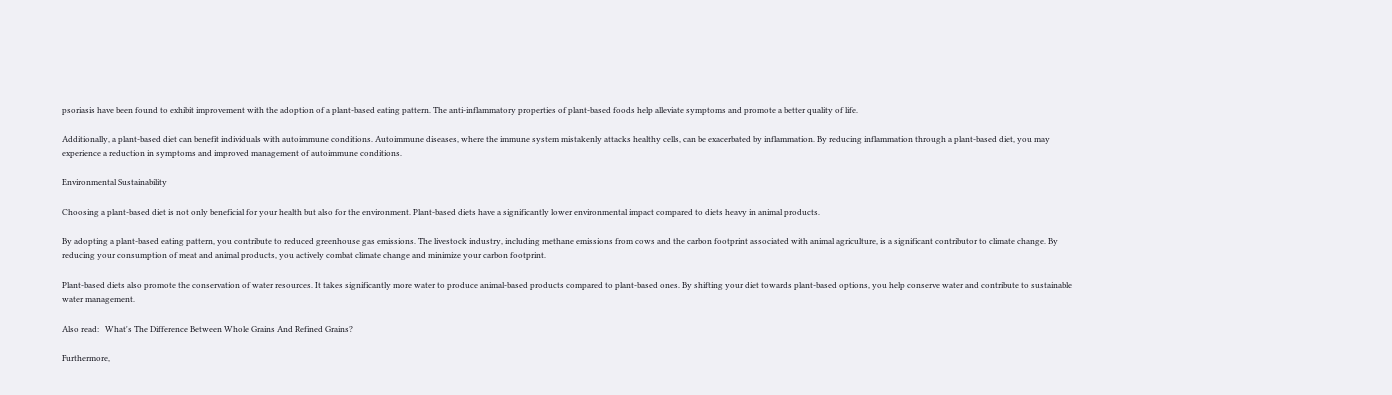psoriasis have been found to exhibit improvement with the adoption of a plant-based eating pattern. The anti-inflammatory properties of plant-based foods help alleviate symptoms and promote a better quality of life.

Additionally, a plant-based diet can benefit individuals with autoimmune conditions. Autoimmune diseases, where the immune system mistakenly attacks healthy cells, can be exacerbated by inflammation. By reducing inflammation through a plant-based diet, you may experience a reduction in symptoms and improved management of autoimmune conditions.

Environmental Sustainability

Choosing a plant-based diet is not only beneficial for your health but also for the environment. Plant-based diets have a significantly lower environmental impact compared to diets heavy in animal products.

By adopting a plant-based eating pattern, you contribute to reduced greenhouse gas emissions. The livestock industry, including methane emissions from cows and the carbon footprint associated with animal agriculture, is a significant contributor to climate change. By reducing your consumption of meat and animal products, you actively combat climate change and minimize your carbon footprint.

Plant-based diets also promote the conservation of water resources. It takes significantly more water to produce animal-based products compared to plant-based ones. By shifting your diet towards plant-based options, you help conserve water and contribute to sustainable water management.

Also read:   What's The Difference Between Whole Grains And Refined Grains?

Furthermore,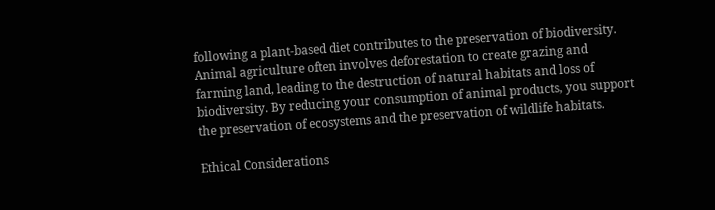following a plant-based diet contributes to the preservation of biodiversity. Animal agriculture often involves deforestation to create grazing and farming land, leading to the destruction of natural habitats and loss of biodiversity. By reducing your consumption of animal products, you support the preservation of ecosystems and the preservation of wildlife habitats.

Ethical Considerations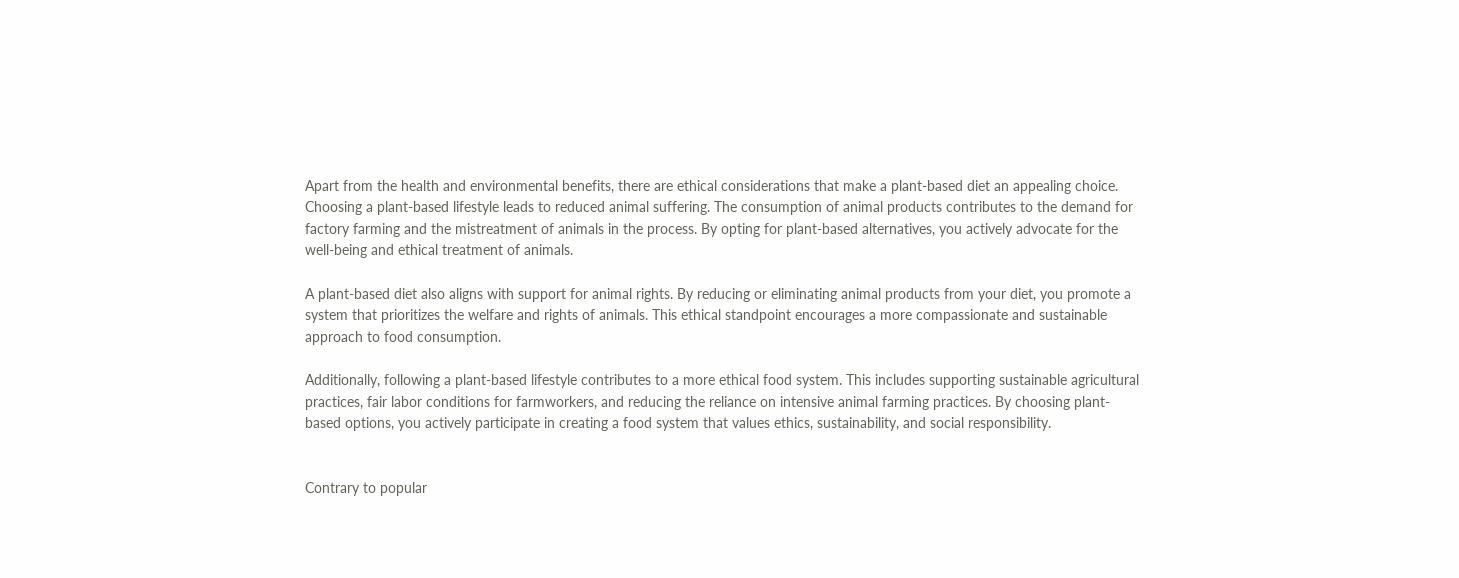Apart from the health and environmental benefits, there are ethical considerations that make a plant-based diet an appealing choice. Choosing a plant-based lifestyle leads to reduced animal suffering. The consumption of animal products contributes to the demand for factory farming and the mistreatment of animals in the process. By opting for plant-based alternatives, you actively advocate for the well-being and ethical treatment of animals.

A plant-based diet also aligns with support for animal rights. By reducing or eliminating animal products from your diet, you promote a system that prioritizes the welfare and rights of animals. This ethical standpoint encourages a more compassionate and sustainable approach to food consumption.

Additionally, following a plant-based lifestyle contributes to a more ethical food system. This includes supporting sustainable agricultural practices, fair labor conditions for farmworkers, and reducing the reliance on intensive animal farming practices. By choosing plant-based options, you actively participate in creating a food system that values ethics, sustainability, and social responsibility.


Contrary to popular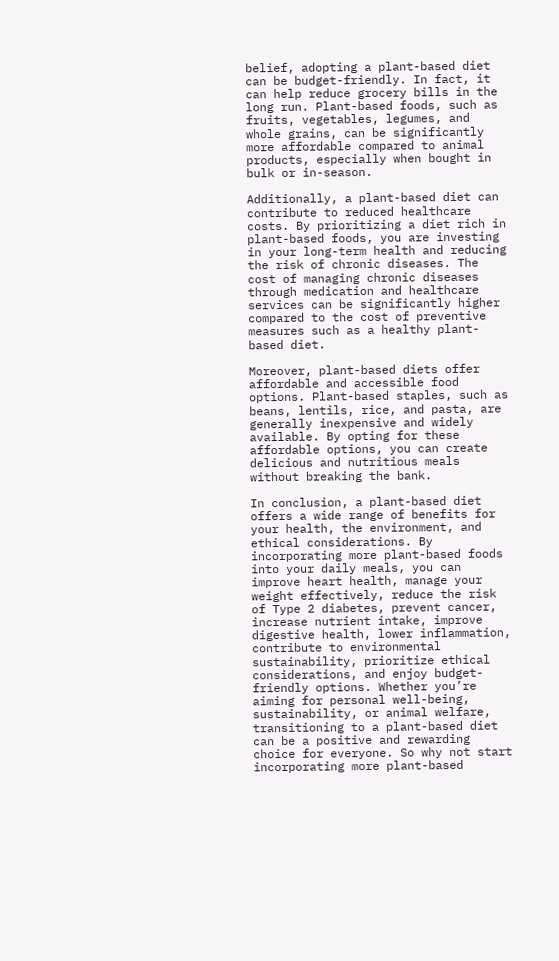belief, adopting a plant-based diet can be budget-friendly. In fact, it can help reduce grocery bills in the long run. Plant-based foods, such as fruits, vegetables, legumes, and whole grains, can be significantly more affordable compared to animal products, especially when bought in bulk or in-season.

Additionally, a plant-based diet can contribute to reduced healthcare costs. By prioritizing a diet rich in plant-based foods, you are investing in your long-term health and reducing the risk of chronic diseases. The cost of managing chronic diseases through medication and healthcare services can be significantly higher compared to the cost of preventive measures such as a healthy plant-based diet.

Moreover, plant-based diets offer affordable and accessible food options. Plant-based staples, such as beans, lentils, rice, and pasta, are generally inexpensive and widely available. By opting for these affordable options, you can create delicious and nutritious meals without breaking the bank.

In conclusion, a plant-based diet offers a wide range of benefits for your health, the environment, and ethical considerations. By incorporating more plant-based foods into your daily meals, you can improve heart health, manage your weight effectively, reduce the risk of Type 2 diabetes, prevent cancer, increase nutrient intake, improve digestive health, lower inflammation, contribute to environmental sustainability, prioritize ethical considerations, and enjoy budget-friendly options. Whether you’re aiming for personal well-being, sustainability, or animal welfare, transitioning to a plant-based diet can be a positive and rewarding choice for everyone. So why not start incorporating more plant-based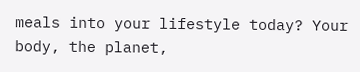meals into your lifestyle today? Your body, the planet,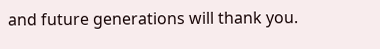and future generations will thank you.